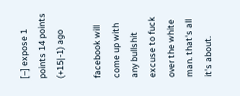[–] expose 1 points 14 points (+15|-1) ago

facebook will come up with any bullshit excuse to fuck over the white man. that's all it's about.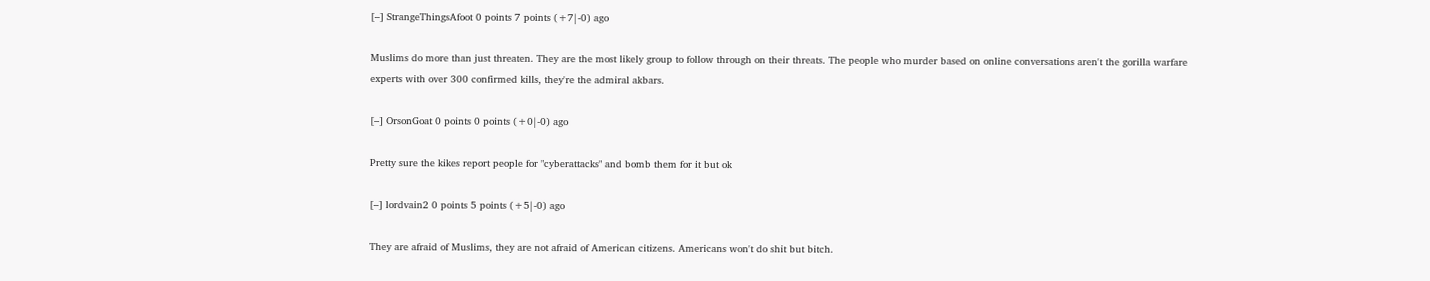[–] StrangeThingsAfoot 0 points 7 points (+7|-0) ago

Muslims do more than just threaten. They are the most likely group to follow through on their threats. The people who murder based on online conversations aren't the gorilla warfare experts with over 300 confirmed kills, they're the admiral akbars.

[–] OrsonGoat 0 points 0 points (+0|-0) ago

Pretty sure the kikes report people for "cyberattacks" and bomb them for it but ok

[–] lordvain2 0 points 5 points (+5|-0) ago

They are afraid of Muslims, they are not afraid of American citizens. Americans won't do shit but bitch.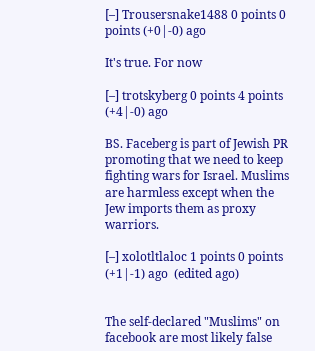[–] Trousersnake1488 0 points 0 points (+0|-0) ago

It's true. For now

[–] trotskyberg 0 points 4 points (+4|-0) ago

BS. Faceberg is part of Jewish PR promoting that we need to keep fighting wars for Israel. Muslims are harmless except when the Jew imports them as proxy warriors.

[–] xolotltlaloc 1 points 0 points (+1|-1) ago  (edited ago)


The self-declared "Muslims" on facebook are most likely false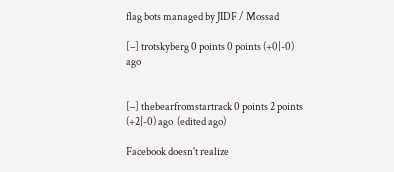flag bots managed by JIDF / Mossad

[–] trotskyberg 0 points 0 points (+0|-0) ago


[–] thebearfromstartrack 0 points 2 points (+2|-0) ago  (edited ago)

Facebook doesn't realize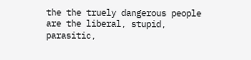the the truely dangerous people are the liberal, stupid, parasitic,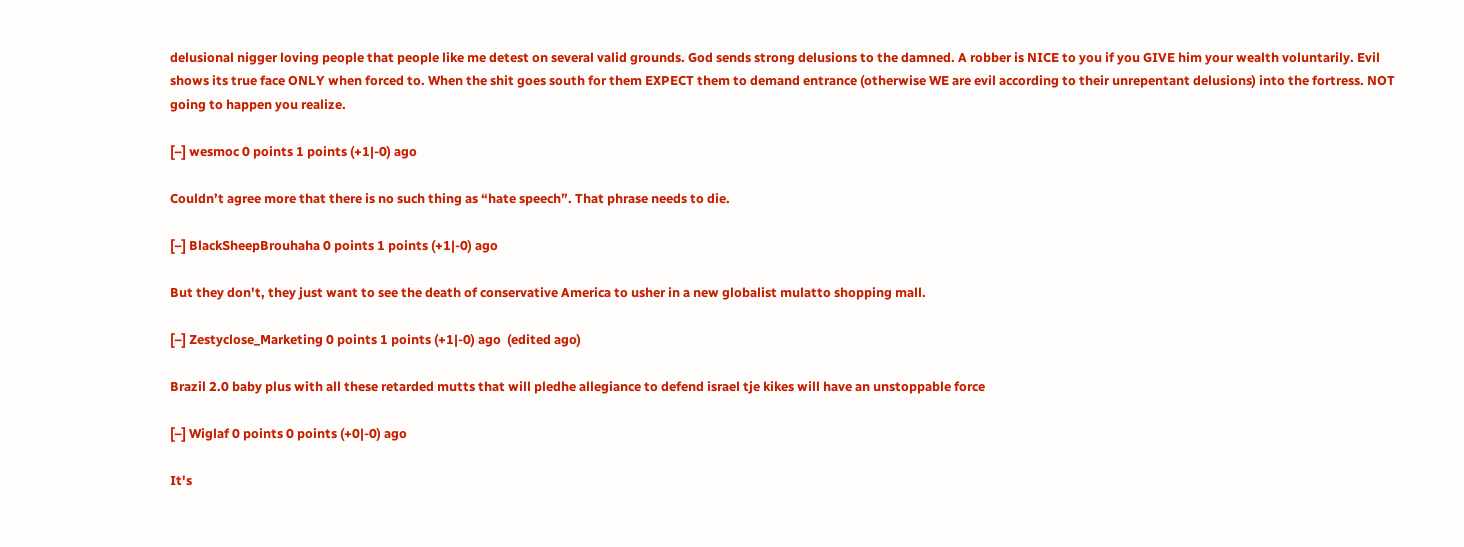delusional nigger loving people that people like me detest on several valid grounds. God sends strong delusions to the damned. A robber is NICE to you if you GIVE him your wealth voluntarily. Evil shows its true face ONLY when forced to. When the shit goes south for them EXPECT them to demand entrance (otherwise WE are evil according to their unrepentant delusions) into the fortress. NOT going to happen you realize.

[–] wesmoc 0 points 1 points (+1|-0) ago

Couldn’t agree more that there is no such thing as “hate speech”. That phrase needs to die.

[–] BlackSheepBrouhaha 0 points 1 points (+1|-0) ago

But they don't, they just want to see the death of conservative America to usher in a new globalist mulatto shopping mall.

[–] Zestyclose_Marketing 0 points 1 points (+1|-0) ago  (edited ago)

Brazil 2.0 baby plus with all these retarded mutts that will pledhe allegiance to defend israel tje kikes will have an unstoppable force

[–] Wiglaf 0 points 0 points (+0|-0) ago

It's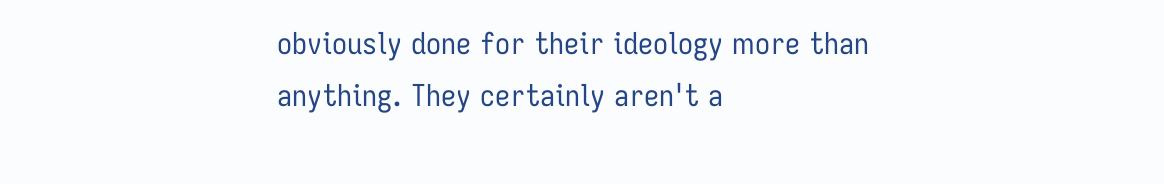obviously done for their ideology more than anything. They certainly aren't a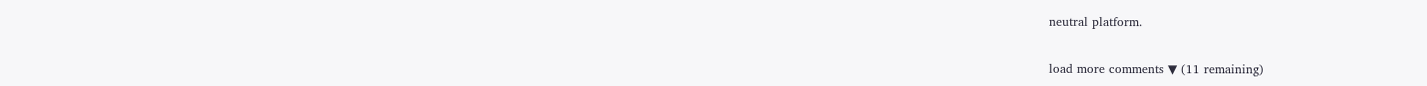neutral platform.

load more comments ▼ (11 remaining)